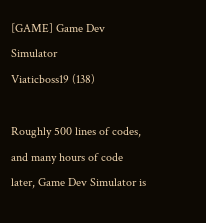[GAME] Game Dev Simulator
Viaticboss19 (138)

Roughly 500 lines of codes, and many hours of code later, Game Dev Simulator is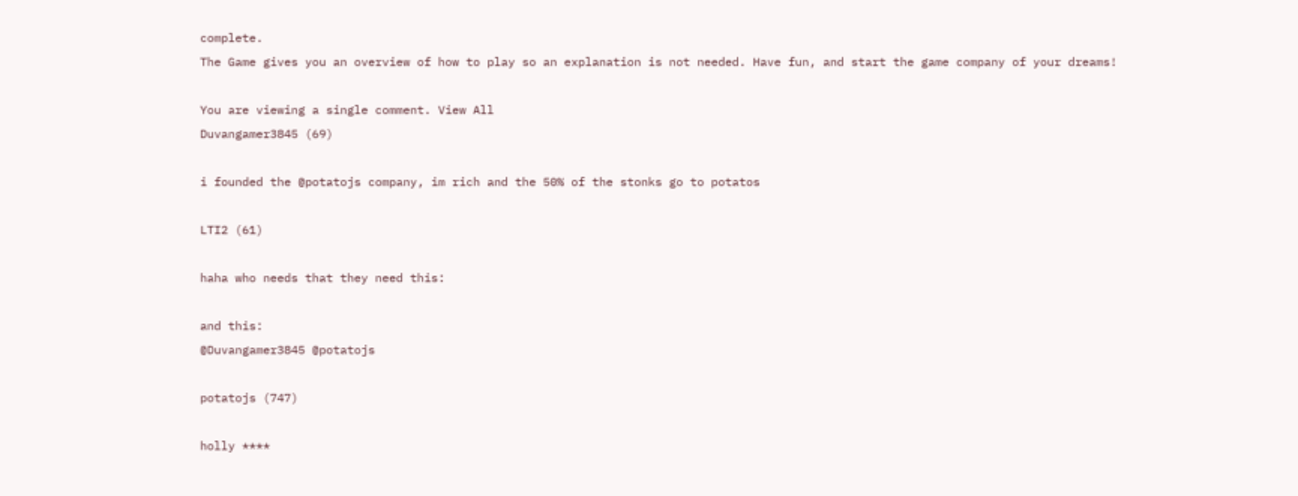complete.
The Game gives you an overview of how to play so an explanation is not needed. Have fun, and start the game company of your dreams!

You are viewing a single comment. View All
Duvangamer3845 (69)

i founded the @potatojs company, im rich and the 50% of the stonks go to potatos

LTI2 (61)

haha who needs that they need this:

and this:
@Duvangamer3845 @potatojs

potatojs (747)

holly ****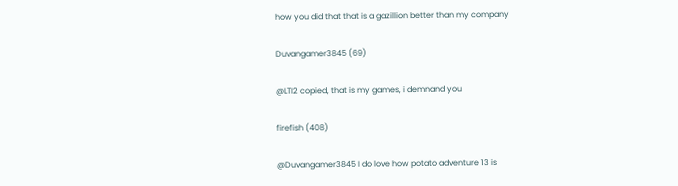how you did that that is a gazillion better than my company

Duvangamer3845 (69)

@LTI2 copied, that is my games, i demnand you

firefish (408)

@Duvangamer3845 I do love how potato adventure 13 is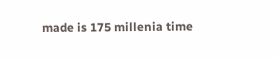made is 175 millenia time